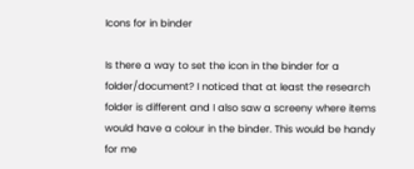Icons for in binder

Is there a way to set the icon in the binder for a folder/document? I noticed that at least the research folder is different and I also saw a screeny where items would have a colour in the binder. This would be handy for me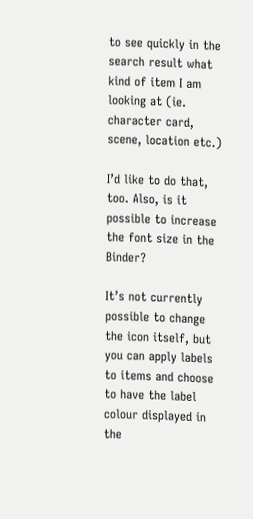to see quickly in the search result what kind of item I am looking at (ie. character card, scene, location etc.)

I’d like to do that, too. Also, is it possible to increase the font size in the Binder?

It’s not currently possible to change the icon itself, but you can apply labels to items and choose to have the label colour displayed in the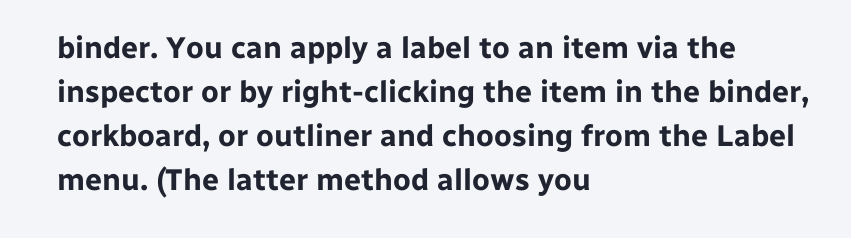binder. You can apply a label to an item via the inspector or by right-clicking the item in the binder, corkboard, or outliner and choosing from the Label menu. (The latter method allows you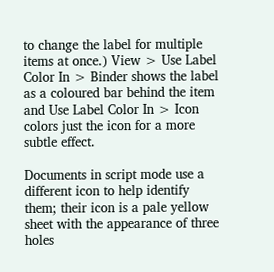to change the label for multiple items at once.) View > Use Label Color In > Binder shows the label as a coloured bar behind the item and Use Label Color In > Icon colors just the icon for a more subtle effect.

Documents in script mode use a different icon to help identify them; their icon is a pale yellow sheet with the appearance of three holes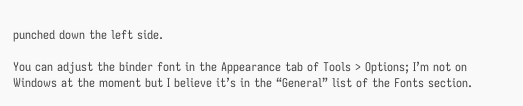punched down the left side.

You can adjust the binder font in the Appearance tab of Tools > Options; I’m not on Windows at the moment but I believe it’s in the “General” list of the Fonts section.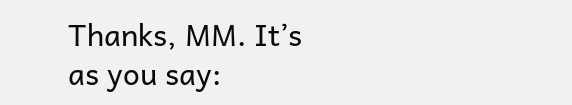Thanks, MM. It’s as you say: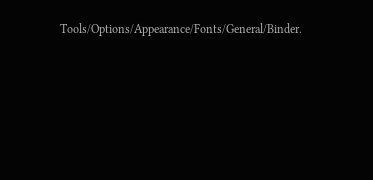Tools/Options/Appearance/Fonts/General/Binder.